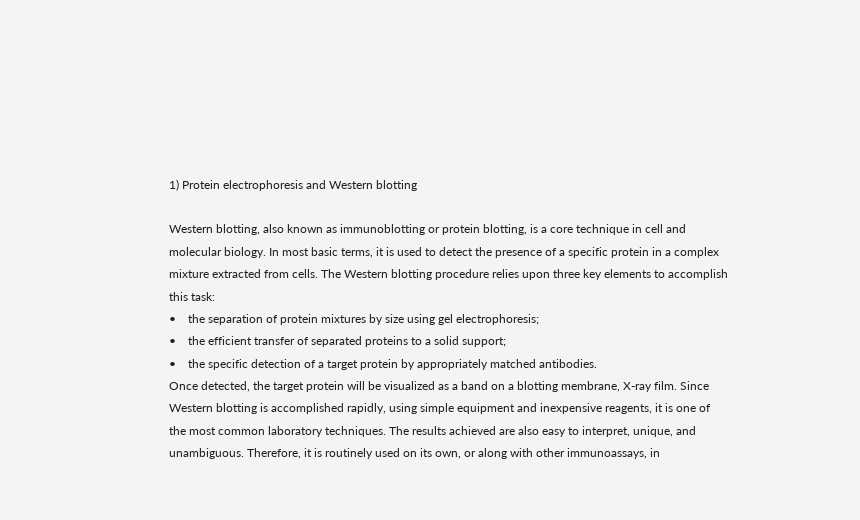1) Protein electrophoresis and Western blotting

Western blotting, also known as immunoblotting or protein blotting, is a core technique in cell and molecular biology. In most basic terms, it is used to detect the presence of a specific protein in a complex mixture extracted from cells. The Western blotting procedure relies upon three key elements to accomplish this task:
•    the separation of protein mixtures by size using gel electrophoresis;
•    the efficient transfer of separated proteins to a solid support;
•    the specific detection of a target protein by appropriately matched antibodies.
Once detected, the target protein will be visualized as a band on a blotting membrane, X-ray film. Since Western blotting is accomplished rapidly, using simple equipment and inexpensive reagents, it is one of the most common laboratory techniques. The results achieved are also easy to interpret, unique, and unambiguous. Therefore, it is routinely used on its own, or along with other immunoassays, in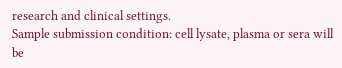research and clinical settings.
Sample submission condition: cell lysate, plasma or sera will be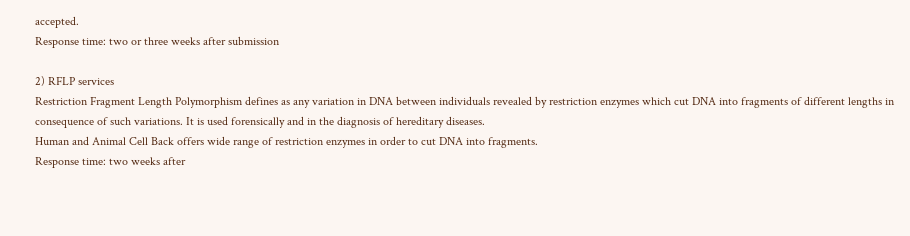accepted.
Response time: two or three weeks after submission

2) RFLP services
Restriction Fragment Length Polymorphism defines as any variation in DNA between individuals revealed by restriction enzymes which cut DNA into fragments of different lengths in consequence of such variations. It is used forensically and in the diagnosis of hereditary diseases.
Human and Animal Cell Back offers wide range of restriction enzymes in order to cut DNA into fragments.
Response time: two weeks after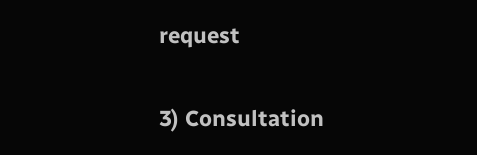request

3) Consultation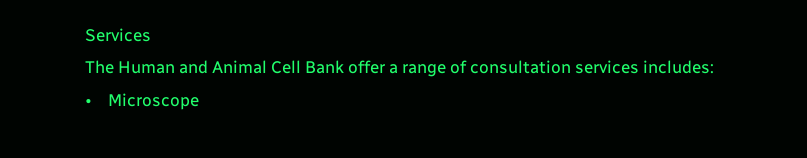Services
The Human and Animal Cell Bank offer a range of consultation services includes:
•    Microscope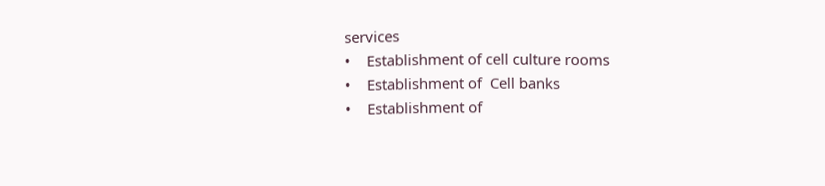services
•    Establishment of cell culture rooms
•    Establishment of  Cell banks
•    Establishment of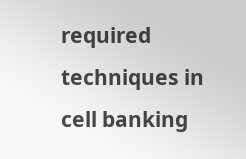required techniques in cell banking